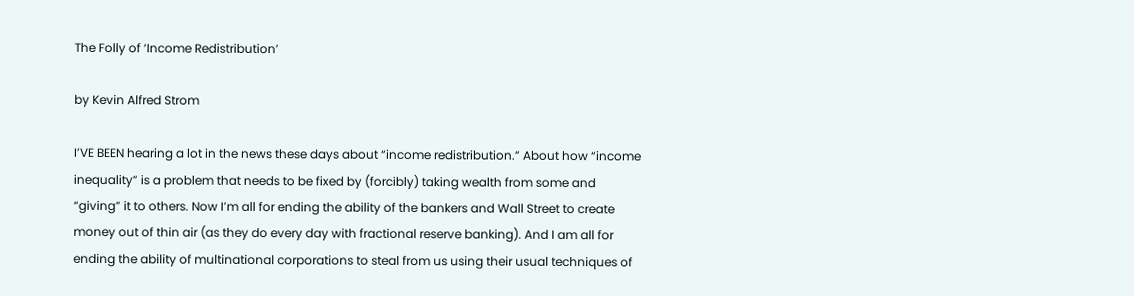The Folly of ‘Income Redistribution’

by Kevin Alfred Strom

I’VE BEEN hearing a lot in the news these days about “income redistribution.” About how “income inequality” is a problem that needs to be fixed by (forcibly) taking wealth from some and “giving” it to others. Now I’m all for ending the ability of the bankers and Wall Street to create money out of thin air (as they do every day with fractional reserve banking). And I am all for ending the ability of multinational corporations to steal from us using their usual techniques of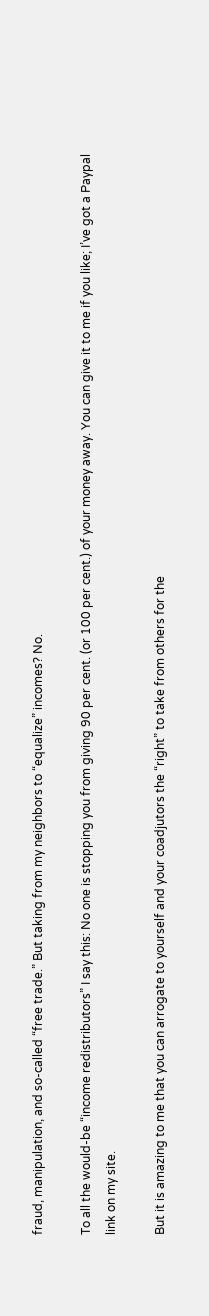fraud, manipulation, and so-called “free trade.” But taking from my neighbors to “equalize” incomes? No.

To all the would-be “income redistributors” I say this: No one is stopping you from giving 90 per cent. (or 100 per cent.) of your money away. You can give it to me if you like; I’ve got a Paypal link on my site.

But it is amazing to me that you can arrogate to yourself and your coadjutors the “right” to take from others for the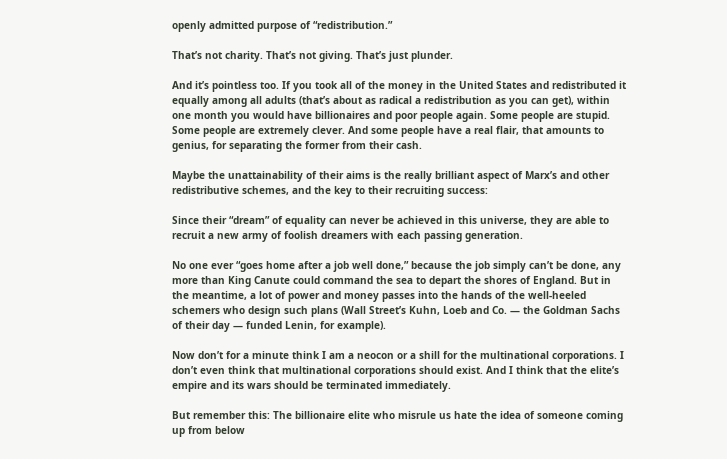openly admitted purpose of “redistribution.”

That’s not charity. That’s not giving. That’s just plunder.

And it’s pointless too. If you took all of the money in the United States and redistributed it equally among all adults (that’s about as radical a redistribution as you can get), within one month you would have billionaires and poor people again. Some people are stupid. Some people are extremely clever. And some people have a real flair, that amounts to genius, for separating the former from their cash.

Maybe the unattainability of their aims is the really brilliant aspect of Marx’s and other redistributive schemes, and the key to their recruiting success:

Since their “dream” of equality can never be achieved in this universe, they are able to recruit a new army of foolish dreamers with each passing generation.

No one ever “goes home after a job well done,” because the job simply can’t be done, any more than King Canute could command the sea to depart the shores of England. But in the meantime, a lot of power and money passes into the hands of the well-heeled schemers who design such plans (Wall Street’s Kuhn, Loeb and Co. — the Goldman Sachs of their day — funded Lenin, for example).

Now don’t for a minute think I am a neocon or a shill for the multinational corporations. I don’t even think that multinational corporations should exist. And I think that the elite’s empire and its wars should be terminated immediately.

But remember this: The billionaire elite who misrule us hate the idea of someone coming up from below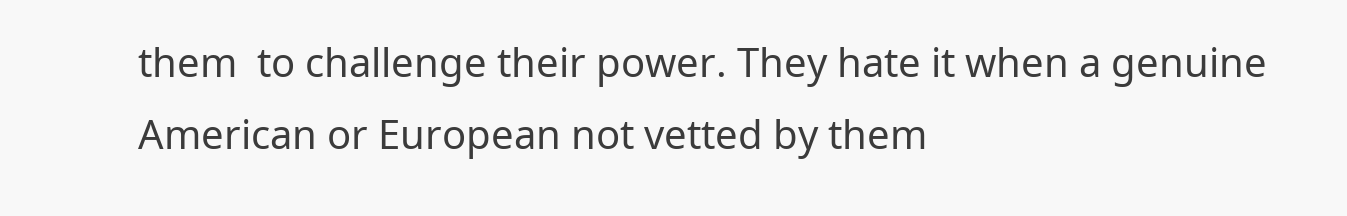them  to challenge their power. They hate it when a genuine American or European not vetted by them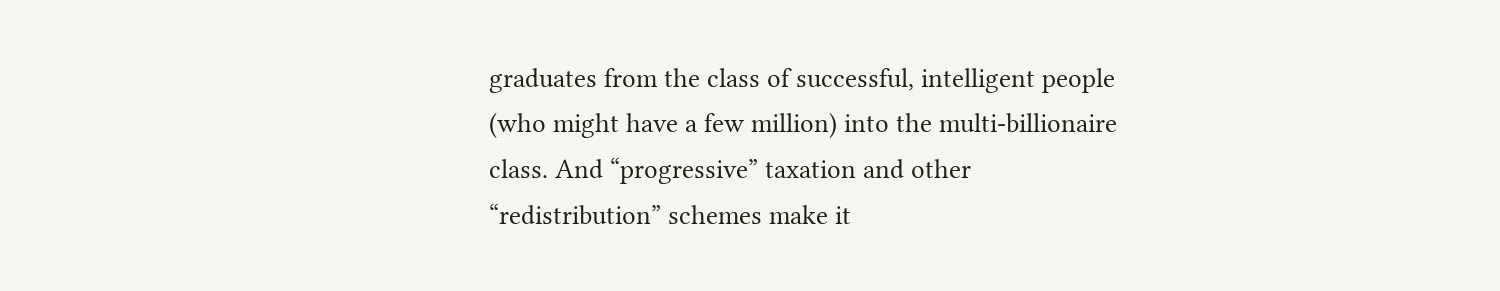graduates from the class of successful, intelligent people (who might have a few million) into the multi-billionaire class. And “progressive” taxation and other “redistribution” schemes make it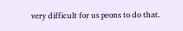very difficult for us peons to do that.